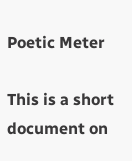Poetic Meter

This is a short document on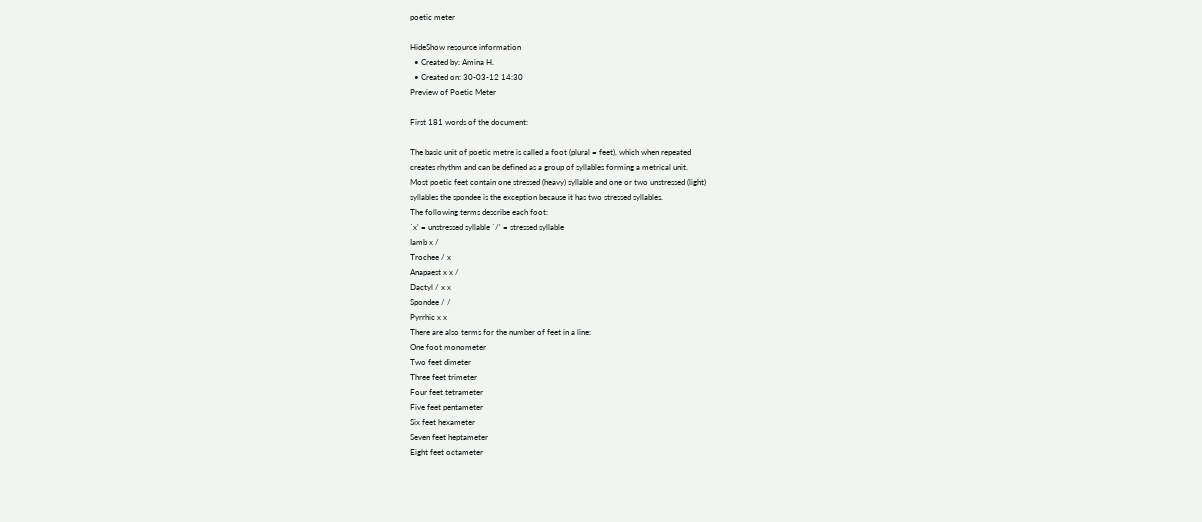poetic meter

HideShow resource information
  • Created by: Amina H.
  • Created on: 30-03-12 14:30
Preview of Poetic Meter

First 181 words of the document:

The basic unit of poetic metre is called a foot (plural = feet), which when repeated
creates rhythm and can be defined as a group of syllables forming a metrical unit.
Most poetic feet contain one stressed (heavy) syllable and one or two unstressed (light)
syllables the spondee is the exception because it has two stressed syllables.
The following terms describe each foot:
`x' = unstressed syllable `/' = stressed syllable
Iamb x /
Trochee / x
Anapaest x x /
Dactyl / x x
Spondee / /
Pyrrhic x x
There are also terms for the number of feet in a line:
One foot monometer
Two feet dimeter
Three feet trimeter
Four feet tetrameter
Five feet pentameter
Six feet hexameter
Seven feet heptameter
Eight feet octameter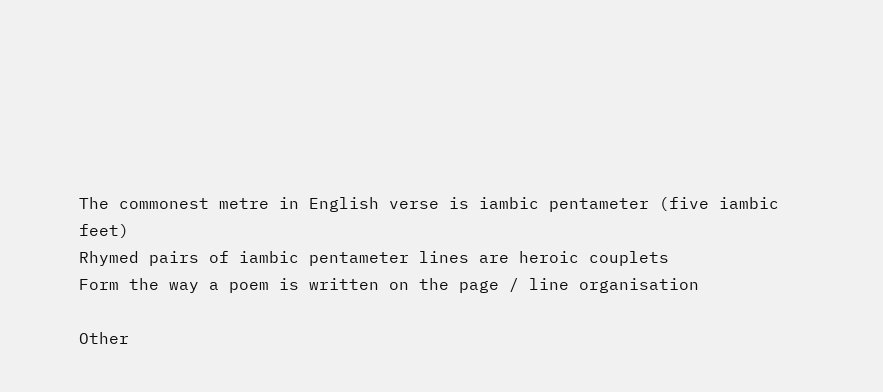The commonest metre in English verse is iambic pentameter (five iambic feet)
Rhymed pairs of iambic pentameter lines are heroic couplets
Form the way a poem is written on the page / line organisation

Other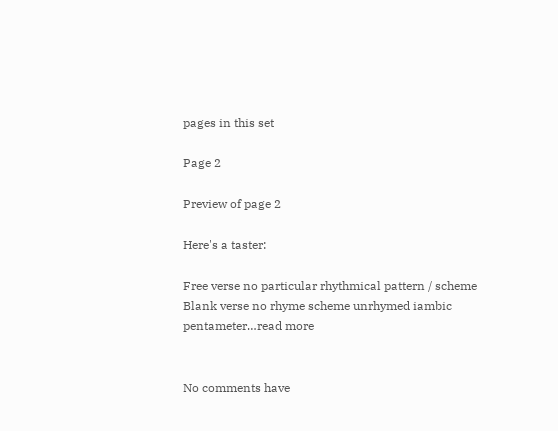pages in this set

Page 2

Preview of page 2

Here's a taster:

Free verse no particular rhythmical pattern / scheme
Blank verse no rhyme scheme unrhymed iambic pentameter…read more


No comments have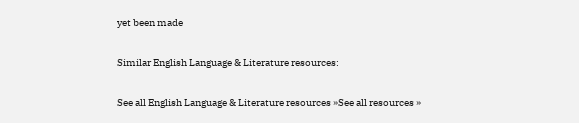yet been made

Similar English Language & Literature resources:

See all English Language & Literature resources »See all resources »